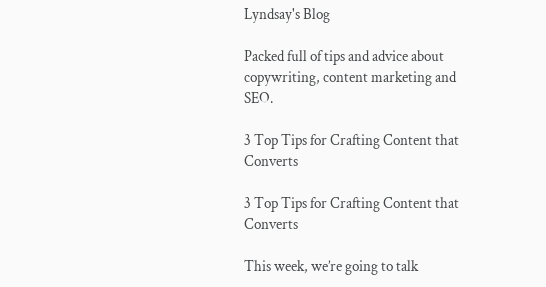Lyndsay's Blog

Packed full of tips and advice about copywriting, content marketing and SEO.

3 Top Tips for Crafting Content that Converts

3 Top Tips for Crafting Content that Converts

This week, we’re going to talk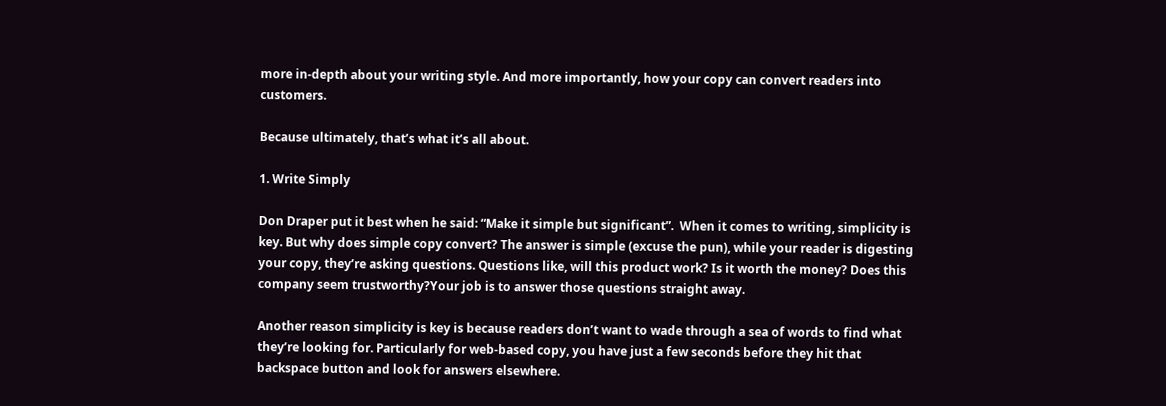more in-depth about your writing style. And more importantly, how your copy can convert readers into customers.

Because ultimately, that’s what it’s all about.

1. Write Simply

Don Draper put it best when he said: “Make it simple but significant”.  When it comes to writing, simplicity is key. But why does simple copy convert? The answer is simple (excuse the pun), while your reader is digesting your copy, they’re asking questions. Questions like, will this product work? Is it worth the money? Does this company seem trustworthy?Your job is to answer those questions straight away.

Another reason simplicity is key is because readers don’t want to wade through a sea of words to find what they’re looking for. Particularly for web-based copy, you have just a few seconds before they hit that backspace button and look for answers elsewhere.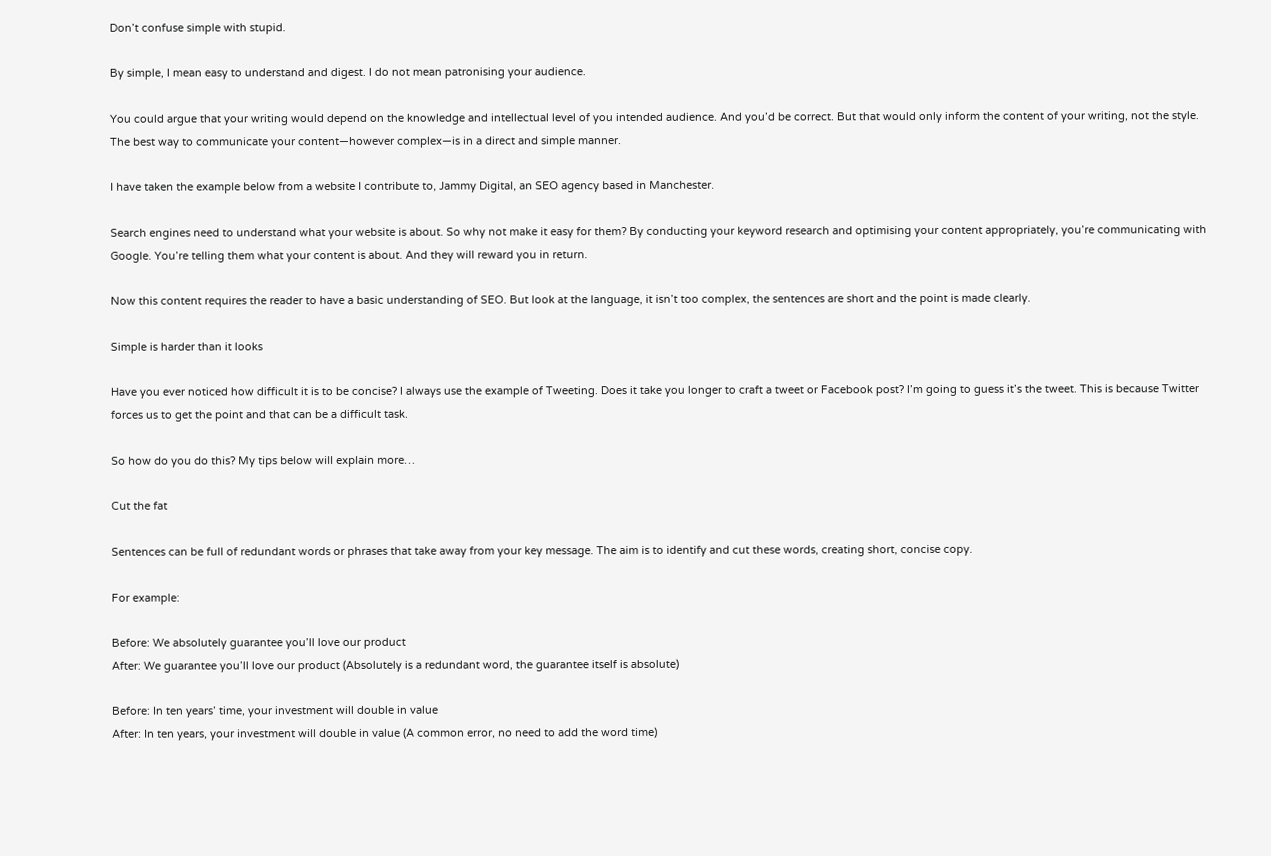Don’t confuse simple with stupid.

By simple, I mean easy to understand and digest. I do not mean patronising your audience.

You could argue that your writing would depend on the knowledge and intellectual level of you intended audience. And you’d be correct. But that would only inform the content of your writing, not the style. The best way to communicate your content—however complex—is in a direct and simple manner.

I have taken the example below from a website I contribute to, Jammy Digital, an SEO agency based in Manchester.

Search engines need to understand what your website is about. So why not make it easy for them? By conducting your keyword research and optimising your content appropriately, you’re communicating with Google. You’re telling them what your content is about. And they will reward you in return.

Now this content requires the reader to have a basic understanding of SEO. But look at the language, it isn’t too complex, the sentences are short and the point is made clearly.

Simple is harder than it looks

Have you ever noticed how difficult it is to be concise? I always use the example of Tweeting. Does it take you longer to craft a tweet or Facebook post? I’m going to guess it’s the tweet. This is because Twitter forces us to get the point and that can be a difficult task.

So how do you do this? My tips below will explain more…

Cut the fat

Sentences can be full of redundant words or phrases that take away from your key message. The aim is to identify and cut these words, creating short, concise copy.

For example:

Before: We absolutely guarantee you’ll love our product
After: We guarantee you’ll love our product (Absolutely is a redundant word, the guarantee itself is absolute)

Before: In ten years’ time, your investment will double in value
After: In ten years, your investment will double in value (A common error, no need to add the word time)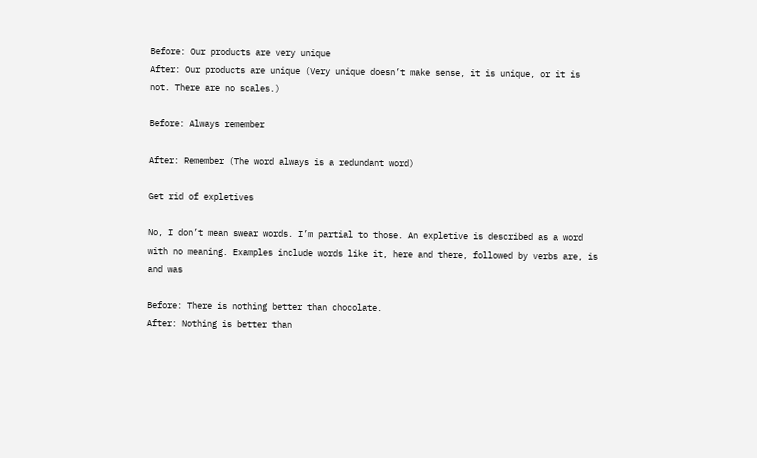Before: Our products are very unique
After: Our products are unique (Very unique doesn’t make sense, it is unique, or it is not. There are no scales.)

Before: Always remember

After: Remember (The word always is a redundant word)

Get rid of expletives

No, I don’t mean swear words. I’m partial to those. An expletive is described as a word with no meaning. Examples include words like it, here and there, followed by verbs are, is and was

Before: There is nothing better than chocolate.
After: Nothing is better than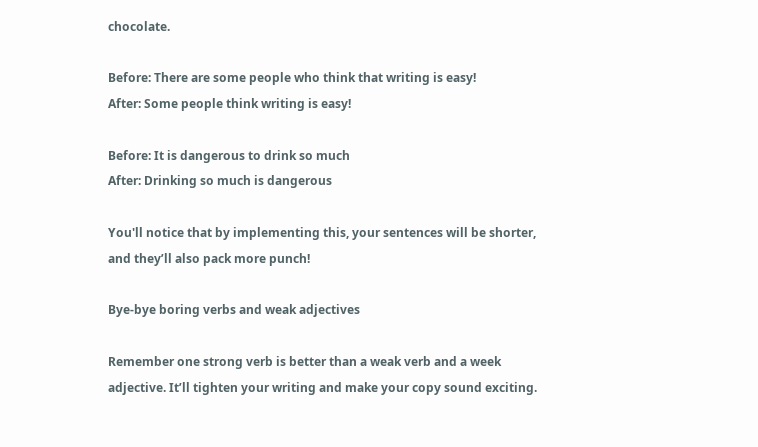chocolate.

Before: There are some people who think that writing is easy!
After: Some people think writing is easy!

Before: It is dangerous to drink so much
After: Drinking so much is dangerous

You'll notice that by implementing this, your sentences will be shorter, and they’ll also pack more punch!

Bye-bye boring verbs and weak adjectives

Remember one strong verb is better than a weak verb and a week adjective. It’ll tighten your writing and make your copy sound exciting.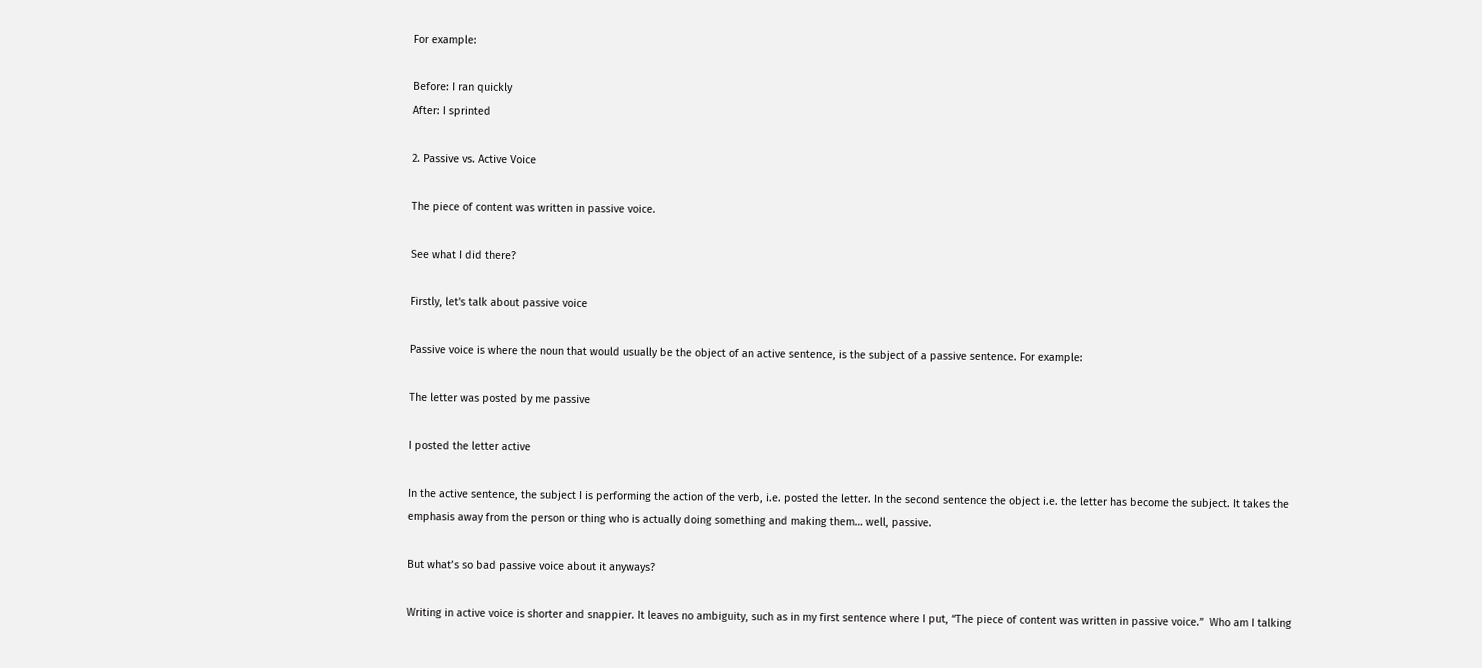For example:

Before: I ran quickly
After: I sprinted

2. Passive vs. Active Voice

The piece of content was written in passive voice.

See what I did there?

Firstly, let's talk about passive voice

Passive voice is where the noun that would usually be the object of an active sentence, is the subject of a passive sentence. For example:

The letter was posted by me passive

I posted the letter active

In the active sentence, the subject I is performing the action of the verb, i.e. posted the letter. In the second sentence the object i.e. the letter has become the subject. It takes the emphasis away from the person or thing who is actually doing something and making them… well, passive.

But what’s so bad passive voice about it anyways?

Writing in active voice is shorter and snappier. It leaves no ambiguity, such as in my first sentence where I put, “The piece of content was written in passive voice.”  Who am I talking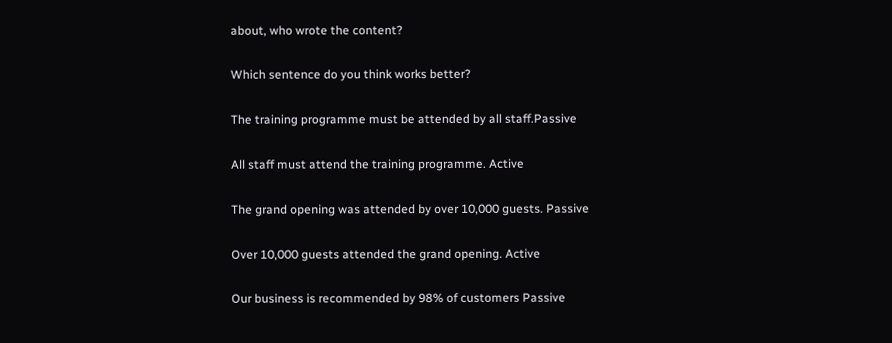about, who wrote the content?

Which sentence do you think works better?

The training programme must be attended by all staff.Passive

All staff must attend the training programme. Active

The grand opening was attended by over 10,000 guests. Passive

Over 10,000 guests attended the grand opening. Active

Our business is recommended by 98% of customers Passive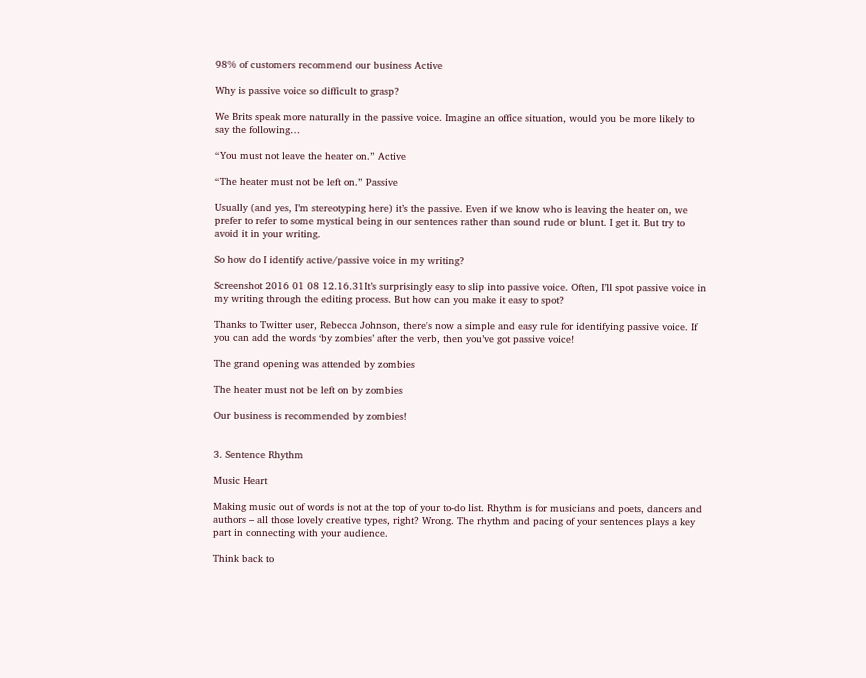98% of customers recommend our business Active

Why is passive voice so difficult to grasp?

We Brits speak more naturally in the passive voice. Imagine an office situation, would you be more likely to say the following…

“You must not leave the heater on.” Active

“The heater must not be left on.” Passive

Usually (and yes, I’m stereotyping here) it’s the passive. Even if we know who is leaving the heater on, we prefer to refer to some mystical being in our sentences rather than sound rude or blunt. I get it. But try to avoid it in your writing.

So how do I identify active/passive voice in my writing?

Screenshot 2016 01 08 12.16.31It’s surprisingly easy to slip into passive voice. Often, I’ll spot passive voice in my writing through the editing process. But how can you make it easy to spot?

Thanks to Twitter user, Rebecca Johnson, there's now a simple and easy rule for identifying passive voice. If you can add the words ‘by zombies’ after the verb, then you’ve got passive voice!

The grand opening was attended by zombies

The heater must not be left on by zombies

Our business is recommended by zombies!


3. Sentence Rhythm

Music Heart

Making music out of words is not at the top of your to-do list. Rhythm is for musicians and poets, dancers and authors – all those lovely creative types, right? Wrong. The rhythm and pacing of your sentences plays a key part in connecting with your audience.

Think back to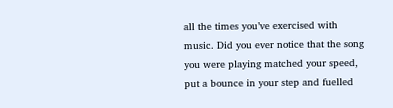all the times you’ve exercised with music. Did you ever notice that the song you were playing matched your speed, put a bounce in your step and fuelled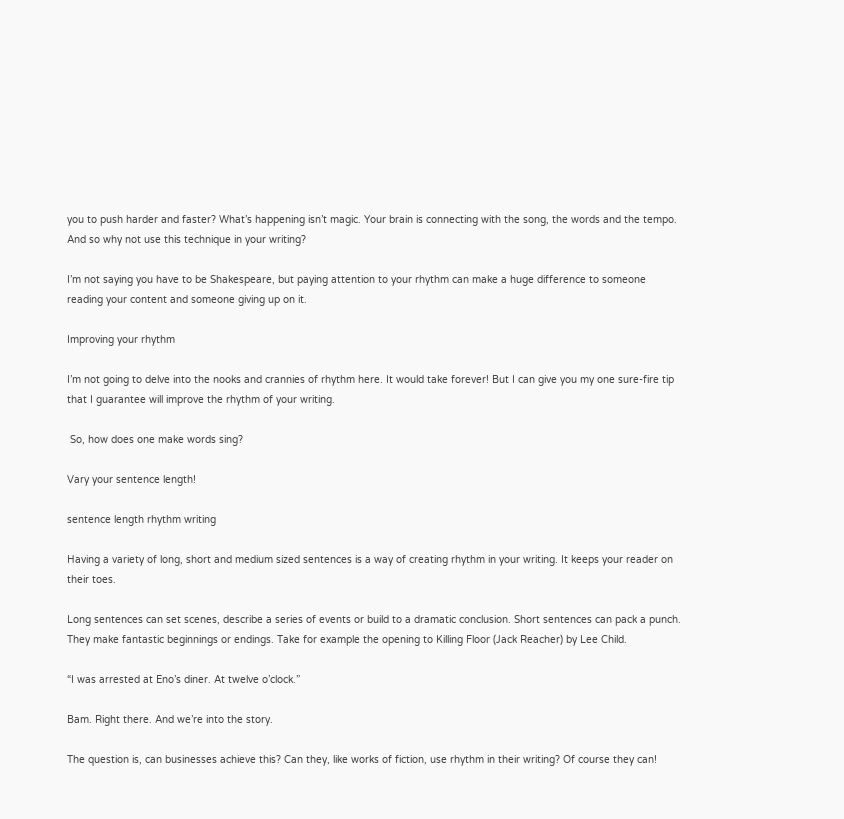you to push harder and faster? What’s happening isn’t magic. Your brain is connecting with the song, the words and the tempo. And so why not use this technique in your writing?

I’m not saying you have to be Shakespeare, but paying attention to your rhythm can make a huge difference to someone reading your content and someone giving up on it.

Improving your rhythm

I’m not going to delve into the nooks and crannies of rhythm here. It would take forever! But I can give you my one sure-fire tip that I guarantee will improve the rhythm of your writing.

 So, how does one make words sing?

Vary your sentence length!

sentence length rhythm writing

Having a variety of long, short and medium sized sentences is a way of creating rhythm in your writing. It keeps your reader on their toes.

Long sentences can set scenes, describe a series of events or build to a dramatic conclusion. Short sentences can pack a punch. They make fantastic beginnings or endings. Take for example the opening to Killing Floor (Jack Reacher) by Lee Child.

“I was arrested at Eno’s diner. At twelve o’clock.”

Bam. Right there. And we’re into the story.

The question is, can businesses achieve this? Can they, like works of fiction, use rhythm in their writing? Of course they can!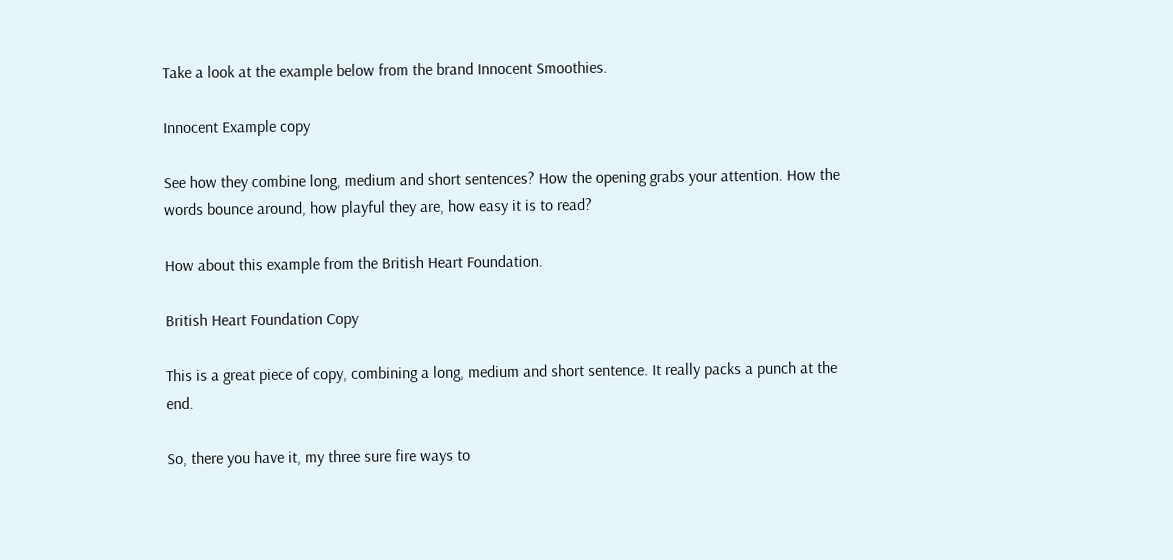Take a look at the example below from the brand Innocent Smoothies.

Innocent Example copy

See how they combine long, medium and short sentences? How the opening grabs your attention. How the words bounce around, how playful they are, how easy it is to read?

How about this example from the British Heart Foundation.

British Heart Foundation Copy

This is a great piece of copy, combining a long, medium and short sentence. It really packs a punch at the end.

So, there you have it, my three sure fire ways to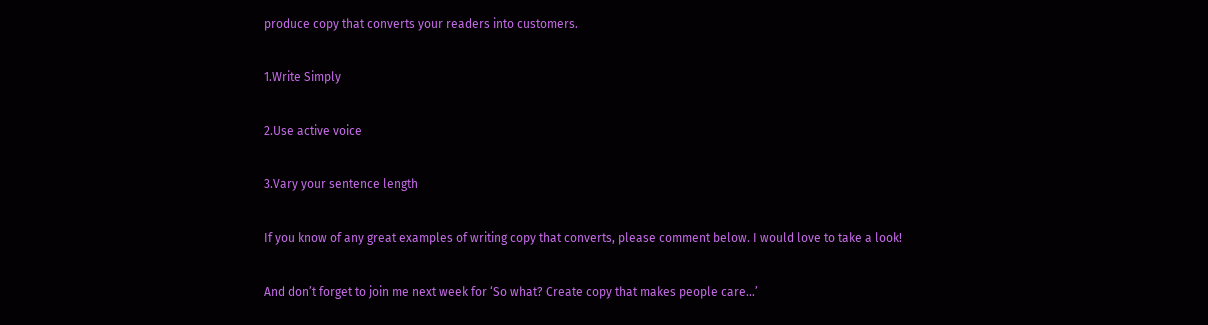produce copy that converts your readers into customers.

1.Write Simply

2.Use active voice

3.Vary your sentence length

If you know of any great examples of writing copy that converts, please comment below. I would love to take a look!

And don’t forget to join me next week for ‘So what? Create copy that makes people care…’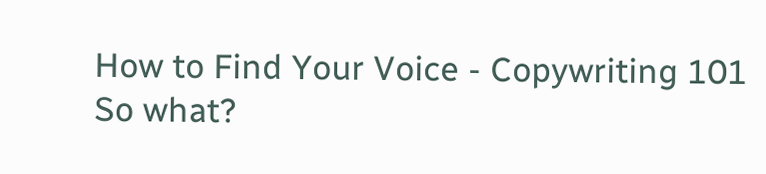How to Find Your Voice - Copywriting 101
So what?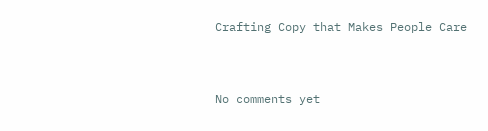Crafting Copy that Makes People Care


No comments yet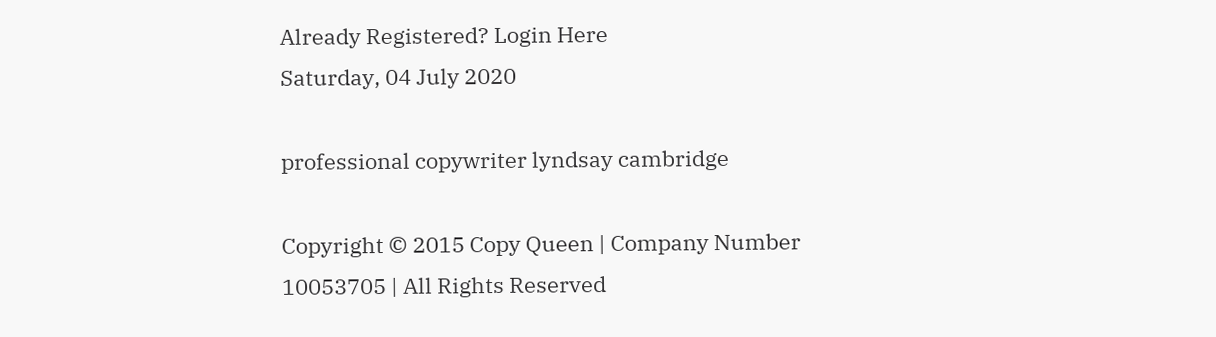Already Registered? Login Here
Saturday, 04 July 2020

professional copywriter lyndsay cambridge

Copyright © 2015 Copy Queen | Company Number 10053705 | All Rights Reserved